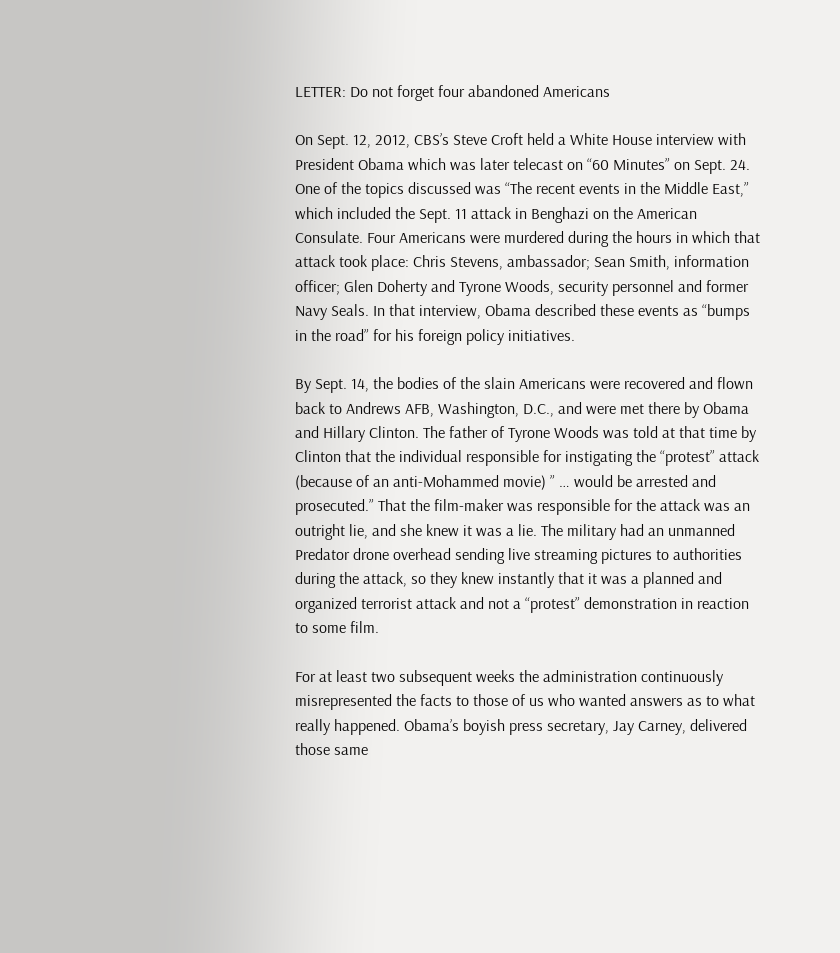LETTER: Do not forget four abandoned Americans

On Sept. 12, 2012, CBS’s Steve Croft held a White House interview with President Obama which was later telecast on “60 Minutes” on Sept. 24. One of the topics discussed was “The recent events in the Middle East,” which included the Sept. 11 attack in Benghazi on the American Consulate. Four Americans were murdered during the hours in which that attack took place: Chris Stevens, ambassador; Sean Smith, information officer; Glen Doherty and Tyrone Woods, security personnel and former Navy Seals. In that interview, Obama described these events as “bumps in the road” for his foreign policy initiatives.

By Sept. 14, the bodies of the slain Americans were recovered and flown back to Andrews AFB, Washington, D.C., and were met there by Obama and Hillary Clinton. The father of Tyrone Woods was told at that time by Clinton that the individual responsible for instigating the “protest” attack (because of an anti-Mohammed movie) ” … would be arrested and prosecuted.” That the film-maker was responsible for the attack was an outright lie, and she knew it was a lie. The military had an unmanned Predator drone overhead sending live streaming pictures to authorities during the attack, so they knew instantly that it was a planned and organized terrorist attack and not a “protest” demonstration in reaction to some film.

For at least two subsequent weeks the administration continuously misrepresented the facts to those of us who wanted answers as to what really happened. Obama’s boyish press secretary, Jay Carney, delivered those same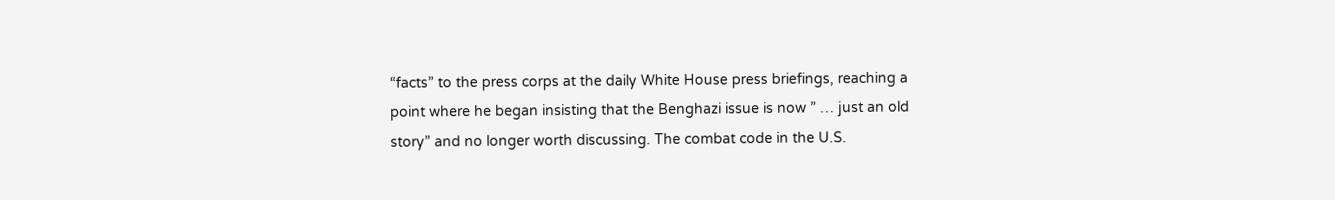“facts” to the press corps at the daily White House press briefings, reaching a point where he began insisting that the Benghazi issue is now ” … just an old story” and no longer worth discussing. The combat code in the U.S.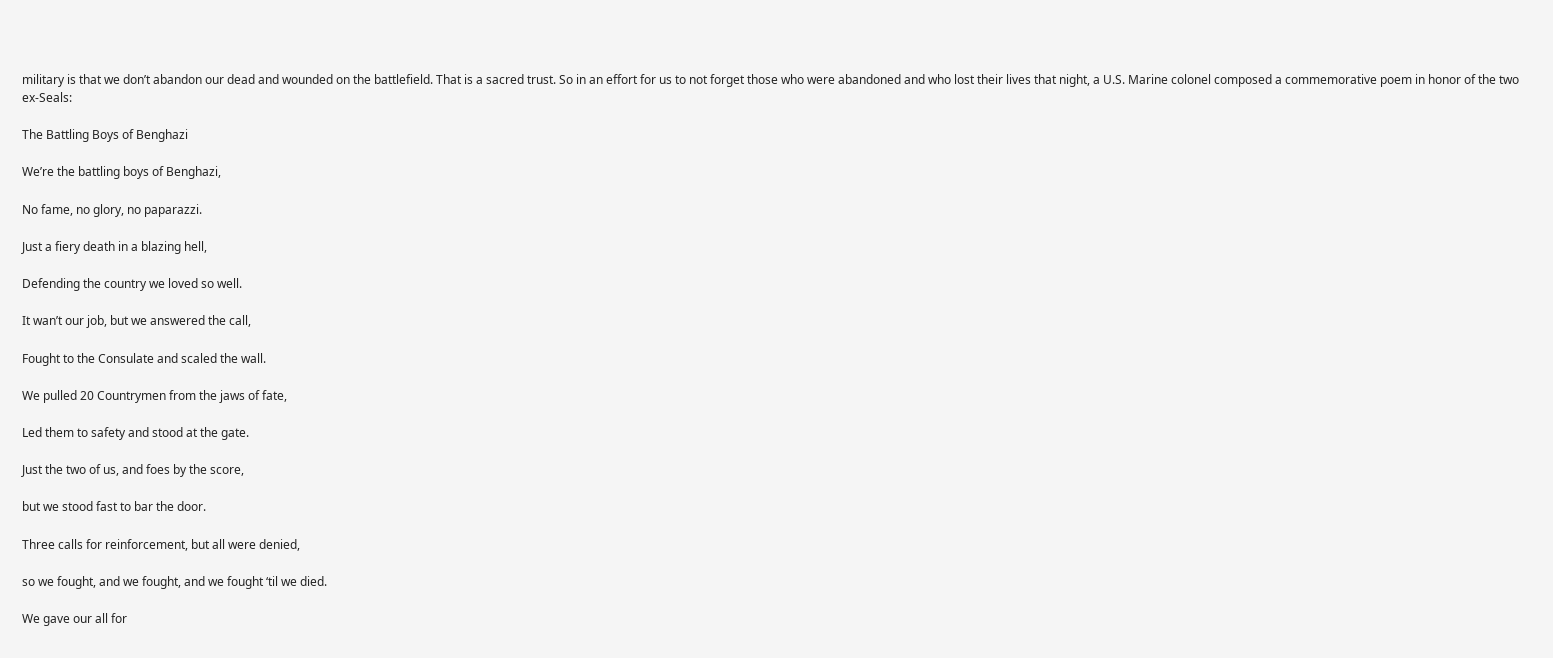military is that we don’t abandon our dead and wounded on the battlefield. That is a sacred trust. So in an effort for us to not forget those who were abandoned and who lost their lives that night, a U.S. Marine colonel composed a commemorative poem in honor of the two ex-Seals:

The Battling Boys of Benghazi

We’re the battling boys of Benghazi,

No fame, no glory, no paparazzi.

Just a fiery death in a blazing hell,

Defending the country we loved so well.

It wan’t our job, but we answered the call,

Fought to the Consulate and scaled the wall.

We pulled 20 Countrymen from the jaws of fate,

Led them to safety and stood at the gate.

Just the two of us, and foes by the score,

but we stood fast to bar the door.

Three calls for reinforcement, but all were denied,

so we fought, and we fought, and we fought ‘til we died.

We gave our all for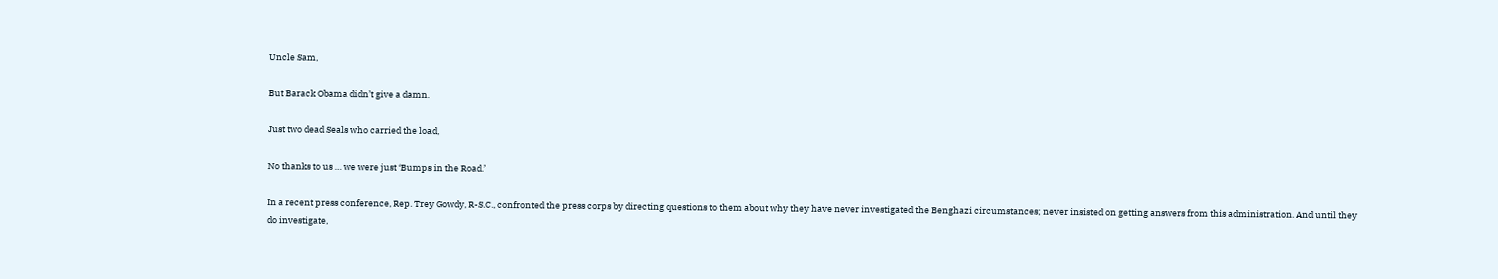Uncle Sam,

But Barack Obama didn’t give a damn.

Just two dead Seals who carried the load,

No thanks to us … we were just ‘Bumps in the Road.’

In a recent press conference, Rep. Trey Gowdy, R-S.C., confronted the press corps by directing questions to them about why they have never investigated the Benghazi circumstances; never insisted on getting answers from this administration. And until they do investigate,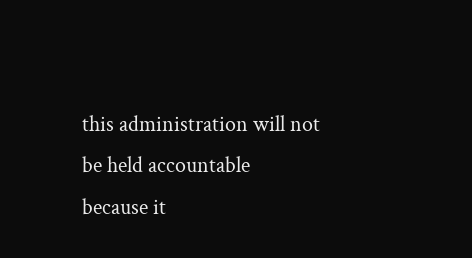this administration will not be held accountable because it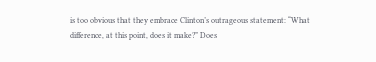is too obvious that they embrace Clinton’s outrageous statement: “What difference, at this point, does it make?” Does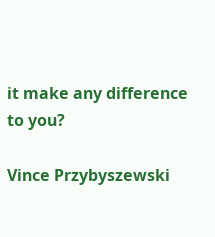it make any difference to you?

Vince Przybyszewski